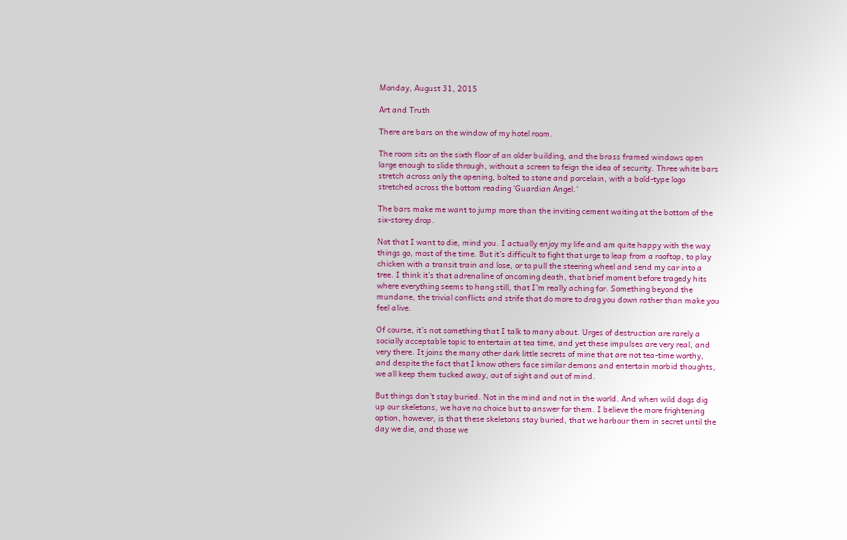Monday, August 31, 2015

Art and Truth

There are bars on the window of my hotel room.

The room sits on the sixth floor of an older building, and the brass framed windows open large enough to slide through, without a screen to feign the idea of security. Three white bars stretch across only the opening, bolted to stone and porcelain, with a bold-type logo stretched across the bottom reading ‘Guardian Angel.’

The bars make me want to jump more than the inviting cement waiting at the bottom of the six-storey drop.

Not that I want to die, mind you. I actually enjoy my life and am quite happy with the way things go, most of the time. But it’s difficult to fight that urge to leap from a rooftop, to play chicken with a transit train and lose, or to pull the steering wheel and send my car into a tree. I think it’s that adrenaline of oncoming death, that brief moment before tragedy hits where everything seems to hang still, that I’m really aching for. Something beyond the mundane, the trivial conflicts and strife that do more to drag you down rather than make you feel alive.

Of course, it’s not something that I talk to many about. Urges of destruction are rarely a socially acceptable topic to entertain at tea time, and yet these impulses are very real, and very there. It joins the many other dark little secrets of mine that are not tea-time worthy, and despite the fact that I know others face similar demons and entertain morbid thoughts, we all keep them tucked away, out of sight and out of mind.

But things don’t stay buried. Not in the mind and not in the world. And when wild dogs dig up our skeletons, we have no choice but to answer for them. I believe the more frightening option, however, is that these skeletons stay buried, that we harbour them in secret until the day we die, and those we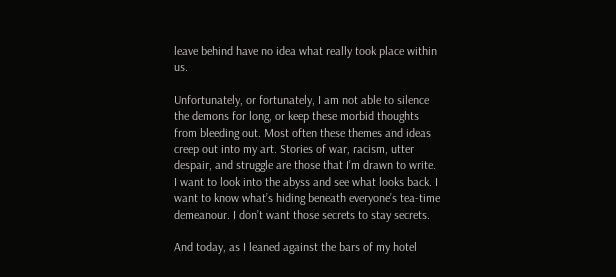leave behind have no idea what really took place within us.

Unfortunately, or fortunately, I am not able to silence the demons for long, or keep these morbid thoughts from bleeding out. Most often these themes and ideas creep out into my art. Stories of war, racism, utter despair, and struggle are those that I’m drawn to write. I want to look into the abyss and see what looks back. I want to know what’s hiding beneath everyone’s tea-time demeanour. I don’t want those secrets to stay secrets.

And today, as I leaned against the bars of my hotel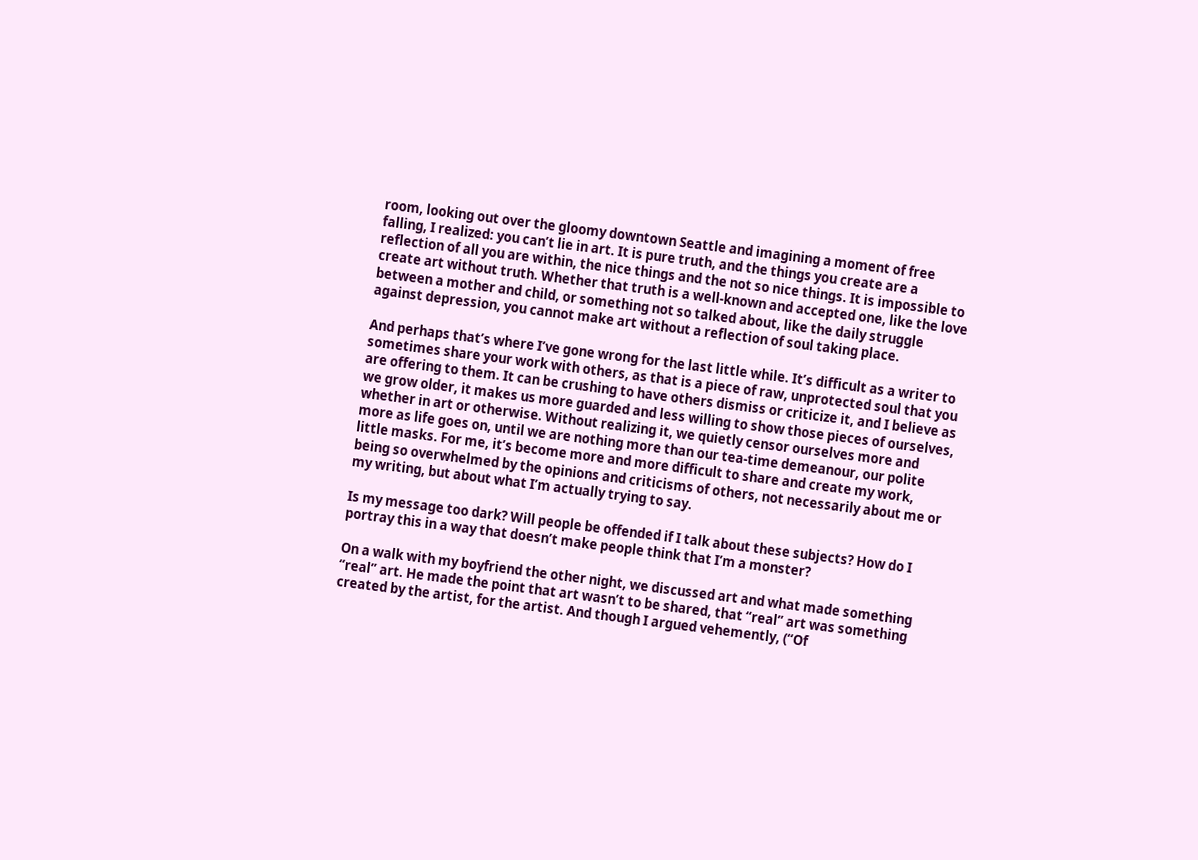room, looking out over the gloomy downtown Seattle and imagining a moment of free falling, I realized: you can’t lie in art. It is pure truth, and the things you create are a reflection of all you are within, the nice things and the not so nice things. It is impossible to create art without truth. Whether that truth is a well-known and accepted one, like the love between a mother and child, or something not so talked about, like the daily struggle against depression, you cannot make art without a reflection of soul taking place.

And perhaps that’s where I’ve gone wrong for the last little while. It’s difficult as a writer to sometimes share your work with others, as that is a piece of raw, unprotected soul that you are offering to them. It can be crushing to have others dismiss or criticize it, and I believe as we grow older, it makes us more guarded and less willing to show those pieces of ourselves, whether in art or otherwise. Without realizing it, we quietly censor ourselves more and more as life goes on, until we are nothing more than our tea-time demeanour, our polite little masks. For me, it’s become more and more difficult to share and create my work, being so overwhelmed by the opinions and criticisms of others, not necessarily about me or my writing, but about what I’m actually trying to say.

Is my message too dark? Will people be offended if I talk about these subjects? How do I portray this in a way that doesn’t make people think that I’m a monster?

On a walk with my boyfriend the other night, we discussed art and what made something “real” art. He made the point that art wasn’t to be shared, that “real” art was something created by the artist, for the artist. And though I argued vehemently, (“Of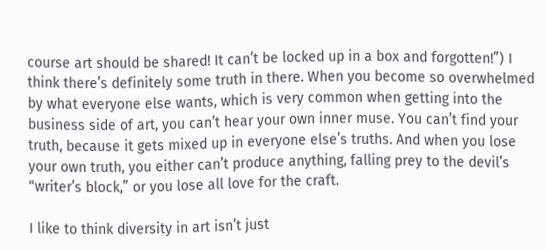course art should be shared! It can’t be locked up in a box and forgotten!”) I think there’s definitely some truth in there. When you become so overwhelmed by what everyone else wants, which is very common when getting into the business side of art, you can’t hear your own inner muse. You can’t find your truth, because it gets mixed up in everyone else’s truths. And when you lose your own truth, you either can’t produce anything, falling prey to the devil’s “writer’s block,” or you lose all love for the craft.

I like to think diversity in art isn’t just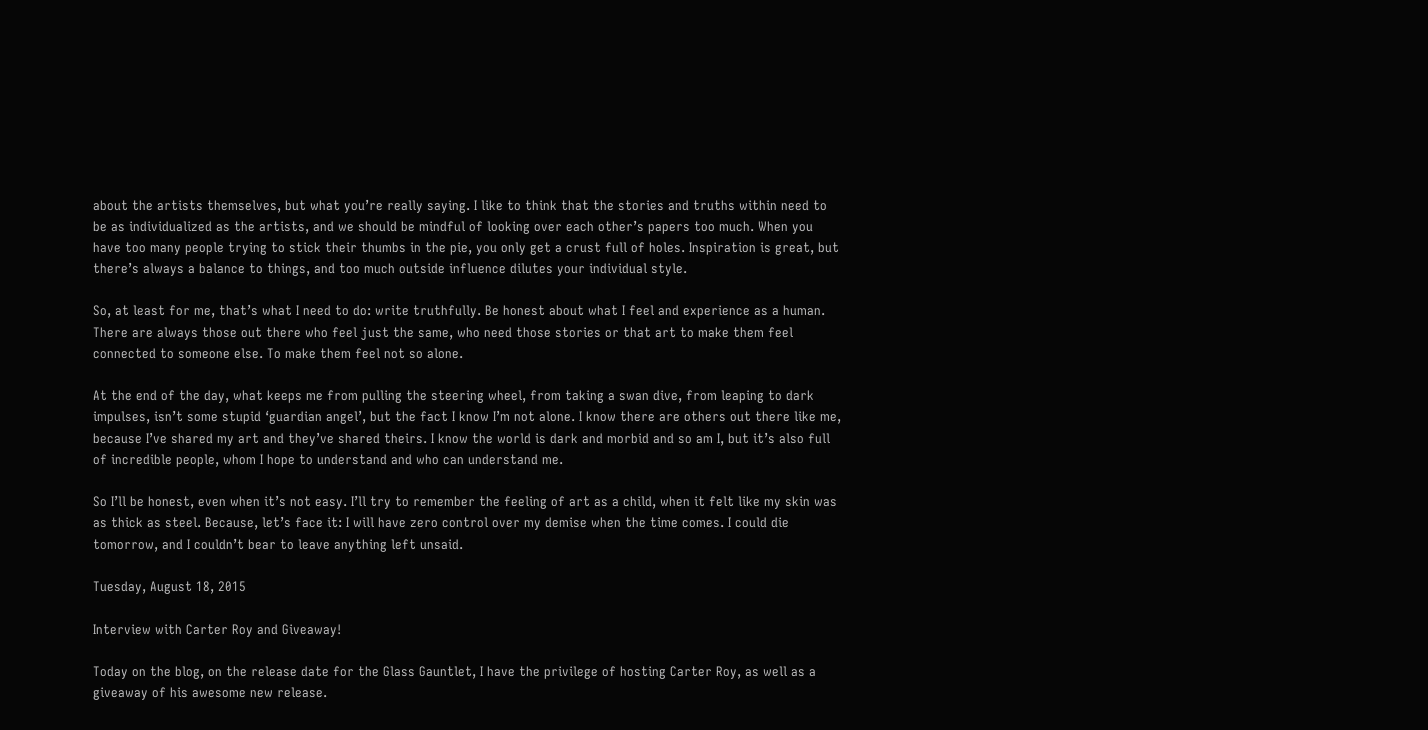about the artists themselves, but what you’re really saying. I like to think that the stories and truths within need to be as individualized as the artists, and we should be mindful of looking over each other’s papers too much. When you have too many people trying to stick their thumbs in the pie, you only get a crust full of holes. Inspiration is great, but there’s always a balance to things, and too much outside influence dilutes your individual style.

So, at least for me, that’s what I need to do: write truthfully. Be honest about what I feel and experience as a human. There are always those out there who feel just the same, who need those stories or that art to make them feel connected to someone else. To make them feel not so alone.

At the end of the day, what keeps me from pulling the steering wheel, from taking a swan dive, from leaping to dark impulses, isn’t some stupid ‘guardian angel’, but the fact I know I’m not alone. I know there are others out there like me, because I’ve shared my art and they’ve shared theirs. I know the world is dark and morbid and so am I, but it’s also full of incredible people, whom I hope to understand and who can understand me.

So I’ll be honest, even when it’s not easy. I’ll try to remember the feeling of art as a child, when it felt like my skin was as thick as steel. Because, let’s face it: I will have zero control over my demise when the time comes. I could die tomorrow, and I couldn’t bear to leave anything left unsaid.

Tuesday, August 18, 2015

Interview with Carter Roy and Giveaway!

Today on the blog, on the release date for the Glass Gauntlet, I have the privilege of hosting Carter Roy, as well as a giveaway of his awesome new release.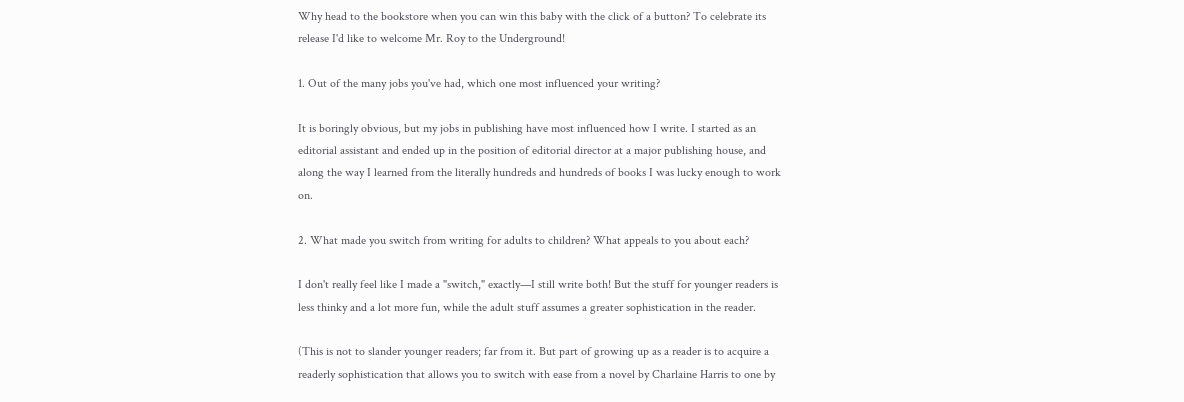Why head to the bookstore when you can win this baby with the click of a button? To celebrate its release I'd like to welcome Mr. Roy to the Underground!

1. Out of the many jobs you've had, which one most influenced your writing?

It is boringly obvious, but my jobs in publishing have most influenced how I write. I started as an editorial assistant and ended up in the position of editorial director at a major publishing house, and along the way I learned from the literally hundreds and hundreds of books I was lucky enough to work on.

2. What made you switch from writing for adults to children? What appeals to you about each?

I don't really feel like I made a "switch," exactly—I still write both! But the stuff for younger readers is less thinky and a lot more fun, while the adult stuff assumes a greater sophistication in the reader.

(This is not to slander younger readers; far from it. But part of growing up as a reader is to acquire a readerly sophistication that allows you to switch with ease from a novel by Charlaine Harris to one by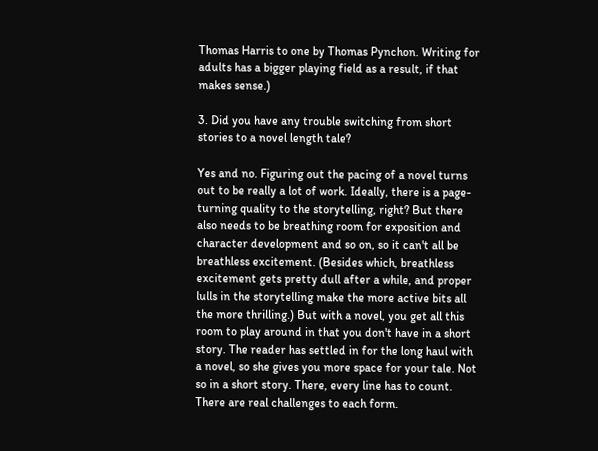Thomas Harris to one by Thomas Pynchon. Writing for adults has a bigger playing field as a result, if that makes sense.)

3. Did you have any trouble switching from short stories to a novel length tale?

Yes and no. Figuring out the pacing of a novel turns out to be really a lot of work. Ideally, there is a page-turning quality to the storytelling, right? But there also needs to be breathing room for exposition and character development and so on, so it can't all be breathless excitement. (Besides which, breathless excitement gets pretty dull after a while, and proper lulls in the storytelling make the more active bits all the more thrilling.) But with a novel, you get all this room to play around in that you don't have in a short story. The reader has settled in for the long haul with a novel, so she gives you more space for your tale. Not so in a short story. There, every line has to count. There are real challenges to each form.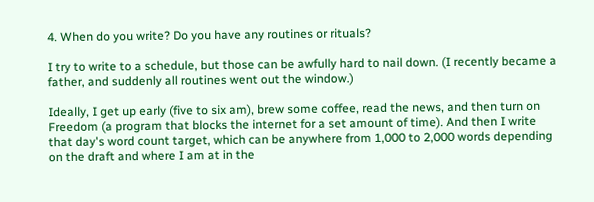4. When do you write? Do you have any routines or rituals?

I try to write to a schedule, but those can be awfully hard to nail down. (I recently became a father, and suddenly all routines went out the window.)

Ideally, I get up early (five to six am), brew some coffee, read the news, and then turn on Freedom (a program that blocks the internet for a set amount of time). And then I write that day's word count target, which can be anywhere from 1,000 to 2,000 words depending on the draft and where I am at in the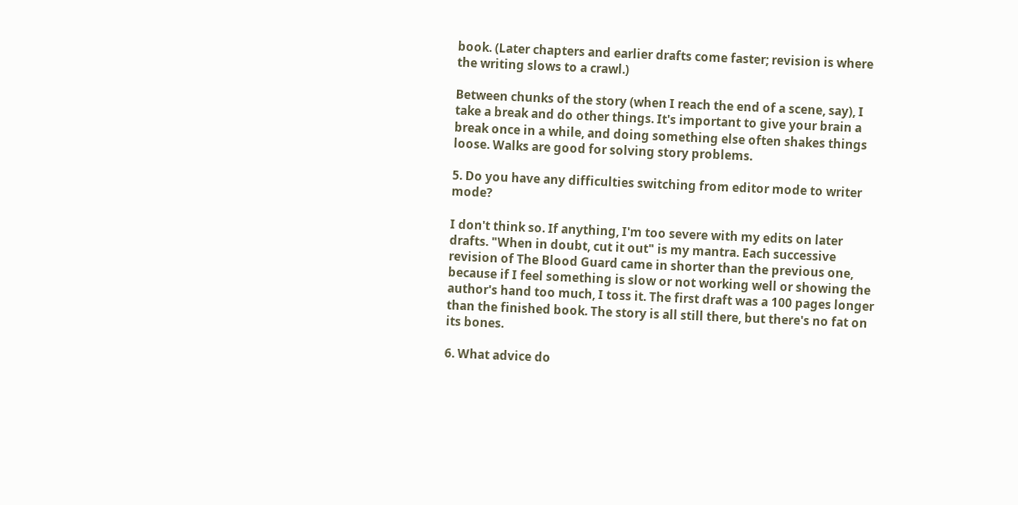book. (Later chapters and earlier drafts come faster; revision is where the writing slows to a crawl.)

Between chunks of the story (when I reach the end of a scene, say), I take a break and do other things. It's important to give your brain a break once in a while, and doing something else often shakes things loose. Walks are good for solving story problems.

5. Do you have any difficulties switching from editor mode to writer mode?

I don't think so. If anything, I'm too severe with my edits on later drafts. "When in doubt, cut it out" is my mantra. Each successive revision of The Blood Guard came in shorter than the previous one, because if I feel something is slow or not working well or showing the author's hand too much, I toss it. The first draft was a 100 pages longer than the finished book. The story is all still there, but there's no fat on its bones.

6. What advice do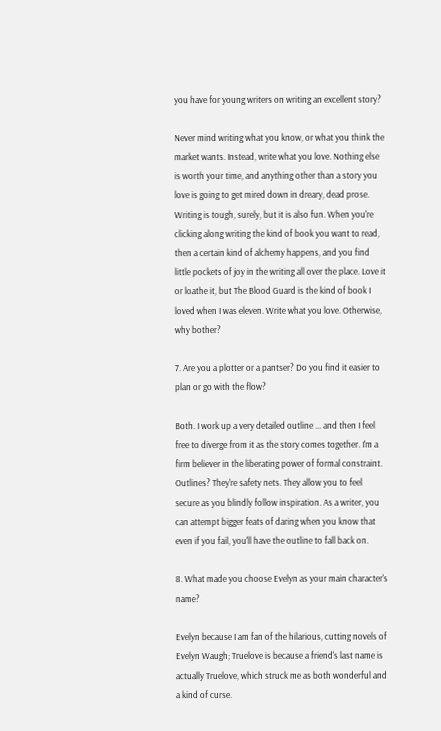you have for young writers on writing an excellent story?

Never mind writing what you know, or what you think the market wants. Instead, write what you love. Nothing else is worth your time, and anything other than a story you love is going to get mired down in dreary, dead prose. Writing is tough, surely, but it is also fun. When you're clicking along writing the kind of book you want to read, then a certain kind of alchemy happens, and you find little pockets of joy in the writing all over the place. Love it or loathe it, but The Blood Guard is the kind of book I loved when I was eleven. Write what you love. Otherwise, why bother?

7. Are you a plotter or a pantser? Do you find it easier to plan or go with the flow?

Both. I work up a very detailed outline ... and then I feel free to diverge from it as the story comes together. I'm a firm believer in the liberating power of formal constraint. Outlines? They're safety nets. They allow you to feel secure as you blindly follow inspiration. As a writer, you can attempt bigger feats of daring when you know that even if you fail, you'll have the outline to fall back on.

8. What made you choose Evelyn as your main character's name?

Evelyn because I am fan of the hilarious, cutting novels of Evelyn Waugh; Truelove is because a friend's last name is actually Truelove, which struck me as both wonderful and a kind of curse.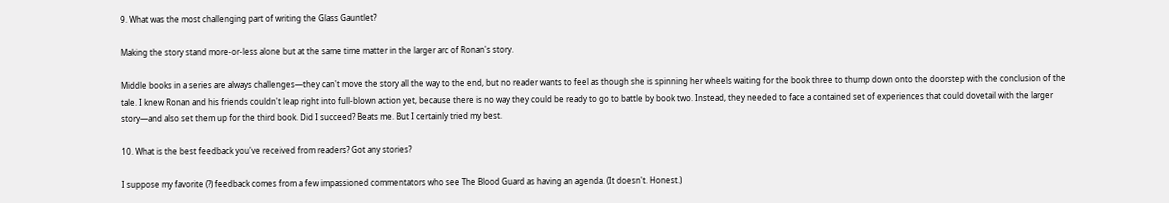9. What was the most challenging part of writing the Glass Gauntlet?

Making the story stand more-or-less alone but at the same time matter in the larger arc of Ronan's story.

Middle books in a series are always challenges—they can't move the story all the way to the end, but no reader wants to feel as though she is spinning her wheels waiting for the book three to thump down onto the doorstep with the conclusion of the tale. I knew Ronan and his friends couldn't leap right into full-blown action yet, because there is no way they could be ready to go to battle by book two. Instead, they needed to face a contained set of experiences that could dovetail with the larger story—and also set them up for the third book. Did I succeed? Beats me. But I certainly tried my best.

10. What is the best feedback you've received from readers? Got any stories?

I suppose my favorite (?) feedback comes from a few impassioned commentators who see The Blood Guard as having an agenda. (It doesn't. Honest.)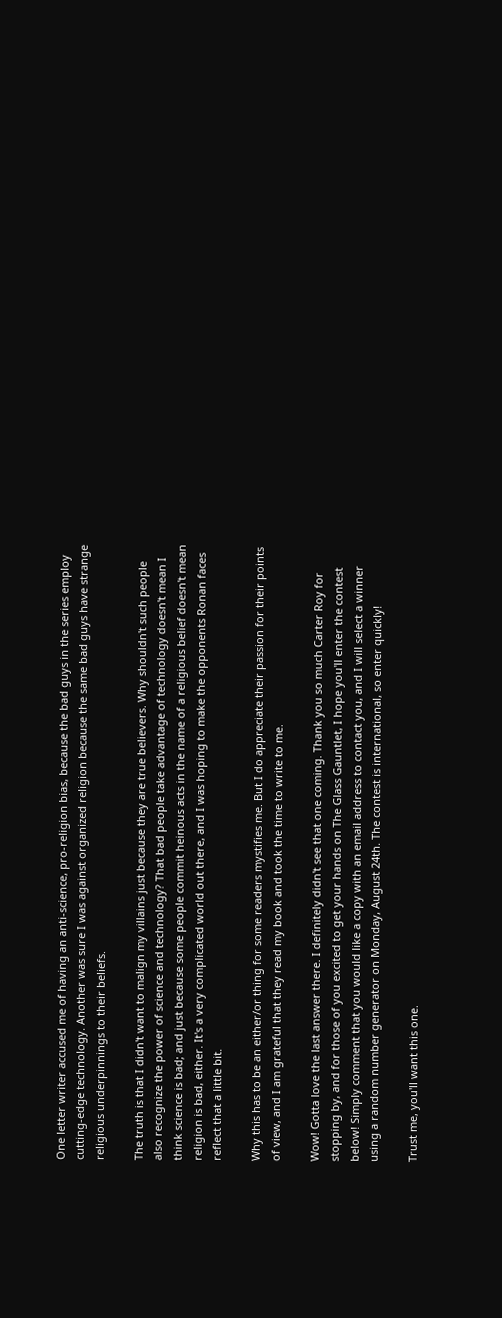One letter writer accused me of having an anti-science, pro-religion bias, because the bad guys in the series employ cutting-edge technology. Another was sure I was against organized religion because the same bad guys have strange religious underpinnings to their beliefs.

The truth is that I didn't want to malign my villains just because they are true believers. Why shouldn't such people also recognize the power of science and technology? That bad people take advantage of technology doesn't mean I think science is bad; and just because some people commit heinous acts in the name of a religious belief doesn't mean religion is bad, either. It's a very complicated world out there, and I was hoping to make the opponents Ronan faces reflect that a little bit.

Why this has to be an either/or thing for some readers mystifies me. But I do appreciate their passion for their points of view, and I am grateful that they read my book and took the time to write to me.

Wow! Gotta love the last answer there. I definitely didn't see that one coming. Thank you so much Carter Roy for stopping by, and for those of you excited to get your hands on The Glass Gauntlet, I hope you'll enter the contest below! Simply comment that you would like a copy with an email address to contact you, and I will select a winner using a random number generator on Monday, August 24th. The contest is international, so enter quickly!

Trust me, you'll want this one.